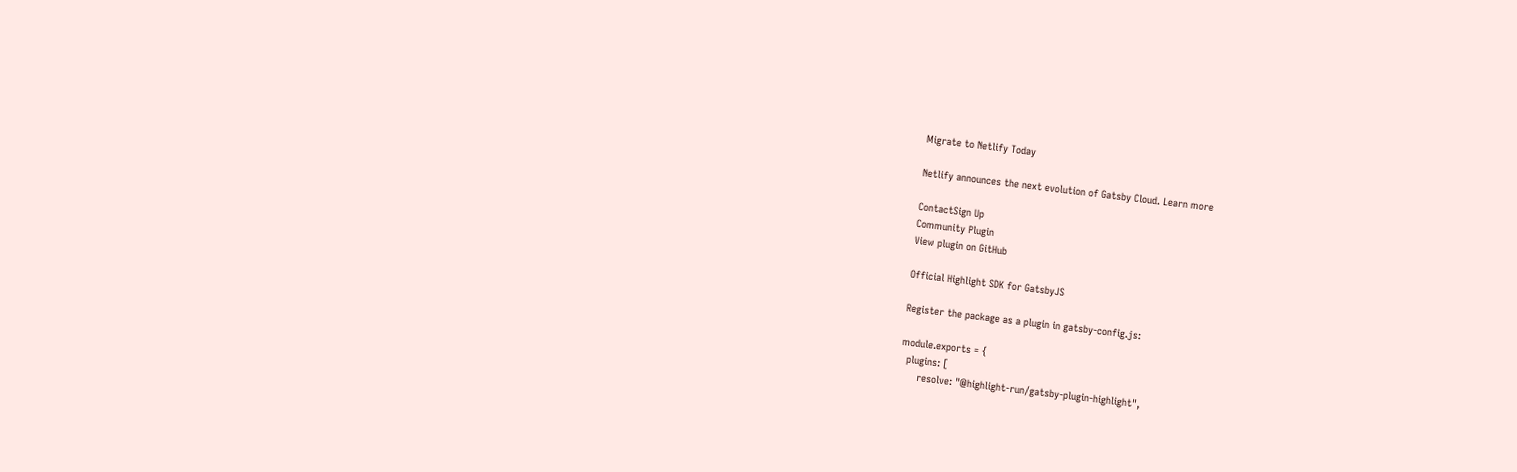Migrate to Netlify Today

Netlify announces the next evolution of Gatsby Cloud. Learn more

ContactSign Up
Community Plugin
View plugin on GitHub

Official Highlight SDK for GatsbyJS

Register the package as a plugin in gatsby-config.js:

module.exports = {
  plugins: [
      resolve: "@highlight-run/gatsby-plugin-highlight",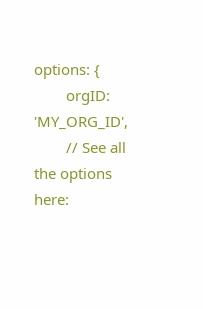options: {
        orgID: 'MY_ORG_ID',
        // See all the options here: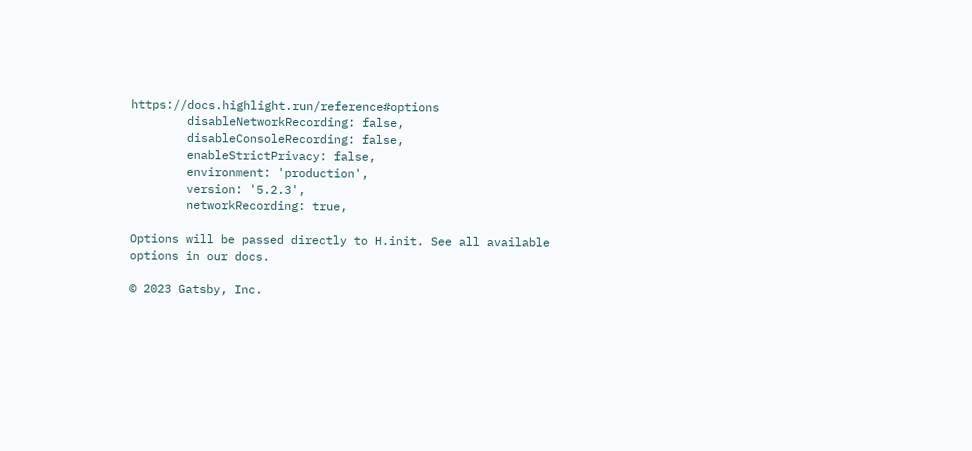https://docs.highlight.run/reference#options
        disableNetworkRecording: false,
        disableConsoleRecording: false,
        enableStrictPrivacy: false,
        environment: 'production',
        version: '5.2.3',
        networkRecording: true,

Options will be passed directly to H.init. See all available options in our docs.

© 2023 Gatsby, Inc.